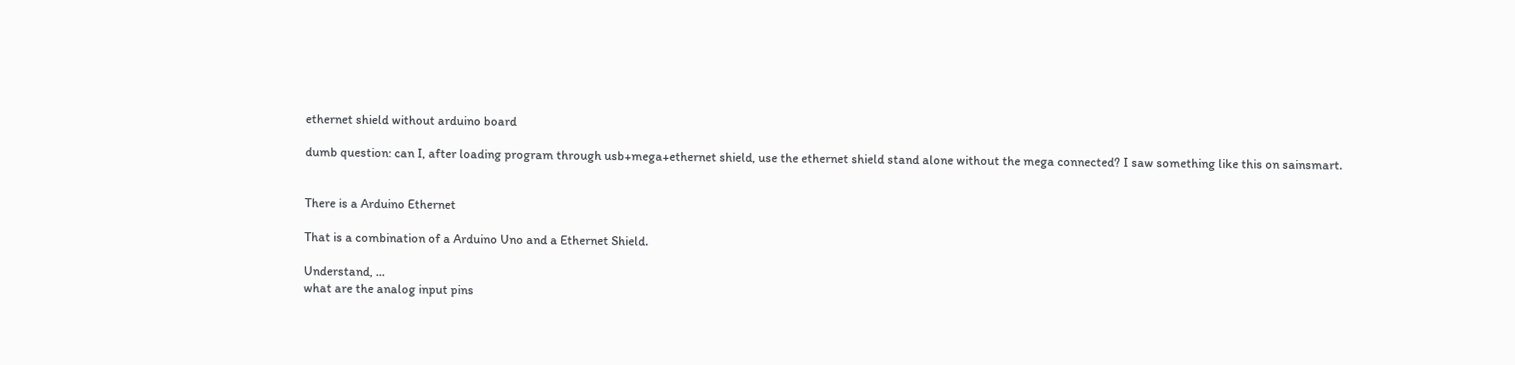ethernet shield without arduino board

dumb question: can I, after loading program through usb+mega+ethernet shield, use the ethernet shield stand alone without the mega connected? I saw something like this on sainsmart.


There is a Arduino Ethernet

That is a combination of a Arduino Uno and a Ethernet Shield.

Understand, ...
what are the analog input pins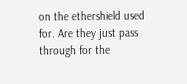on the ethershield used for. Are they just pass through for the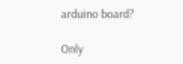arduino board?

Only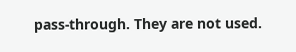pass-through. They are not used.